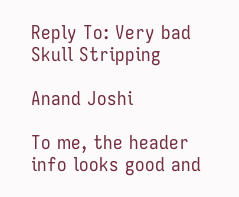Reply To: Very bad Skull Stripping

Anand Joshi

To me, the header info looks good and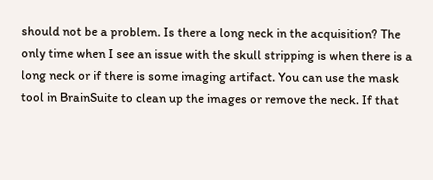should not be a problem. Is there a long neck in the acquisition? The only time when I see an issue with the skull stripping is when there is a long neck or if there is some imaging artifact. You can use the mask tool in BrainSuite to clean up the images or remove the neck. If that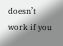doesn’t work if you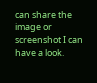can share the image or screenshot I can have a look.